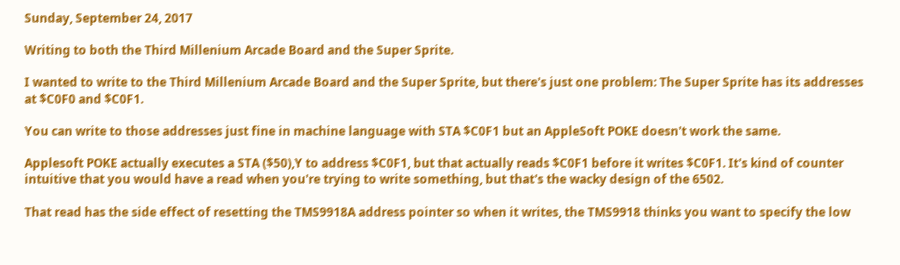Sunday, September 24, 2017

Writing to both the Third Millenium Arcade Board and the Super Sprite.

I wanted to write to the Third Millenium Arcade Board and the Super Sprite, but there's just one problem: The Super Sprite has its addresses at $C0F0 and $C0F1.

You can write to those addresses just fine in machine language with STA $C0F1 but an AppleSoft POKE doesn't work the same.

Applesoft POKE actually executes a STA ($50),Y to address $C0F1, but that actually reads $C0F1 before it writes $C0F1. It's kind of counter intuitive that you would have a read when you're trying to write something, but that's the wacky design of the 6502.

That read has the side effect of resetting the TMS9918A address pointer so when it writes, the TMS9918 thinks you want to specify the low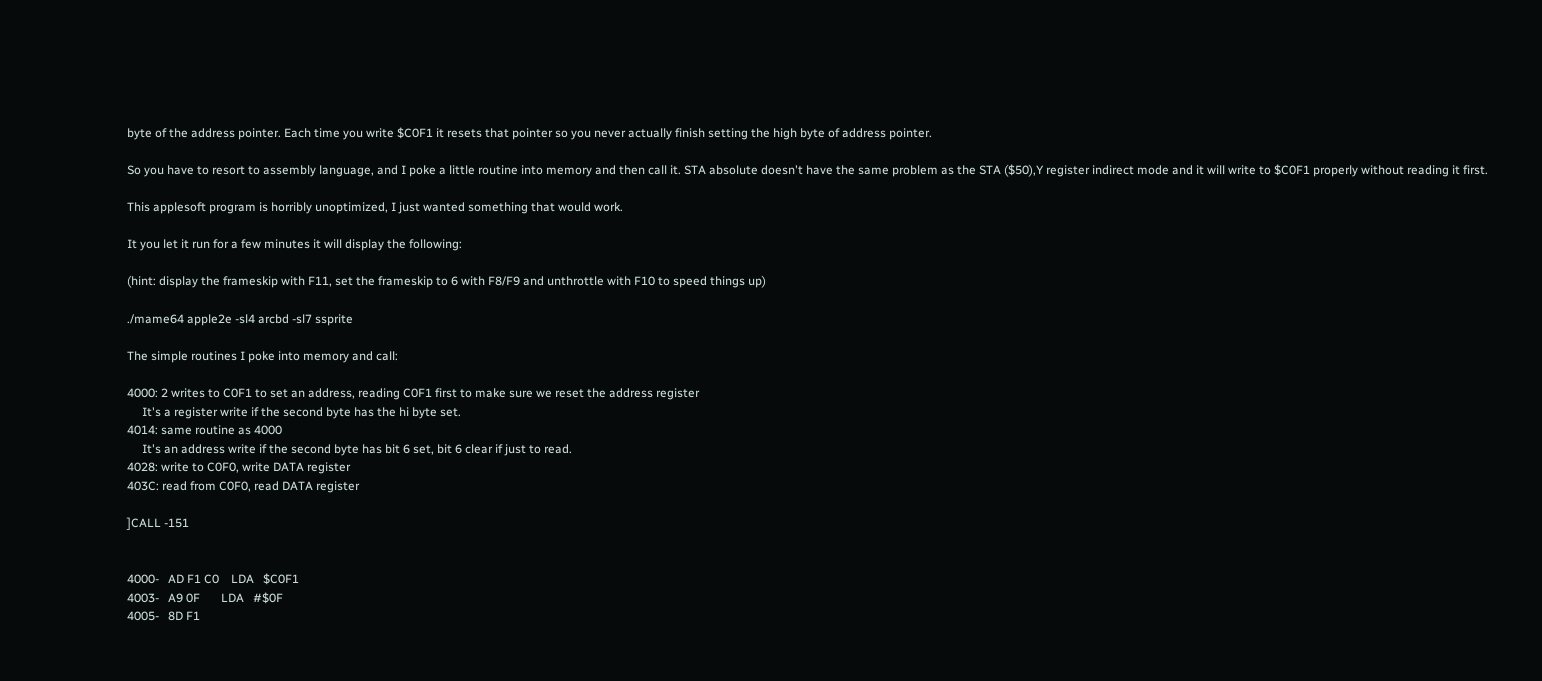byte of the address pointer. Each time you write $C0F1 it resets that pointer so you never actually finish setting the high byte of address pointer.

So you have to resort to assembly language, and I poke a little routine into memory and then call it. STA absolute doesn't have the same problem as the STA ($50),Y register indirect mode and it will write to $C0F1 properly without reading it first.

This applesoft program is horribly unoptimized, I just wanted something that would work.

It you let it run for a few minutes it will display the following:

(hint: display the frameskip with F11, set the frameskip to 6 with F8/F9 and unthrottle with F10 to speed things up)

./mame64 apple2e -sl4 arcbd -sl7 ssprite

The simple routines I poke into memory and call:

4000: 2 writes to C0F1 to set an address, reading C0F1 first to make sure we reset the address register
     It's a register write if the second byte has the hi byte set.
4014: same routine as 4000
     It's an address write if the second byte has bit 6 set, bit 6 clear if just to read.
4028: write to C0F0, write DATA register
403C: read from C0F0, read DATA register

]CALL -151


4000-   AD F1 C0    LDA   $C0F1
4003-   A9 0F       LDA   #$0F
4005-   8D F1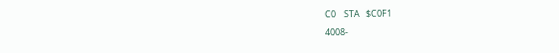C0    STA   $C0F1
4008-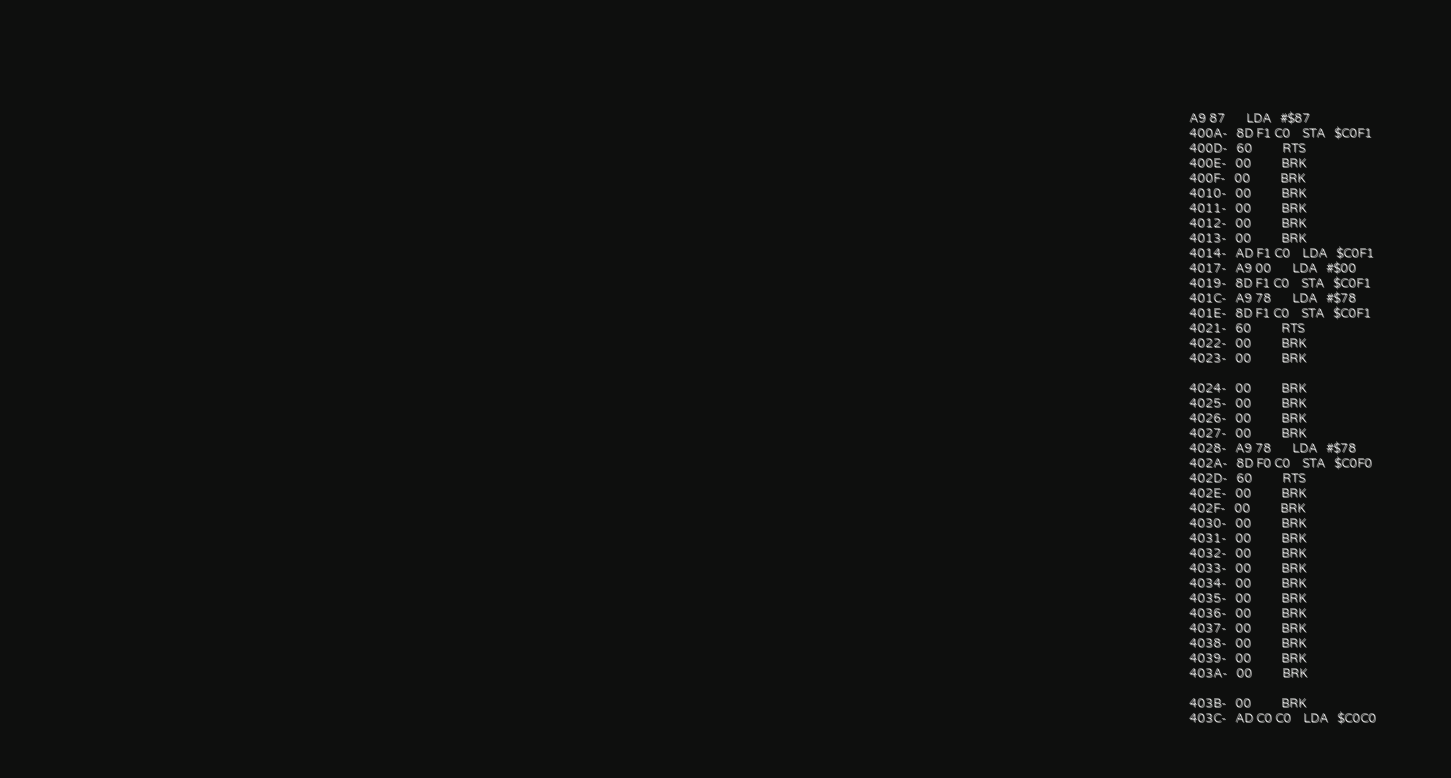A9 87       LDA   #$87
400A-   8D F1 C0    STA   $C0F1
400D-   60          RTS
400E-   00          BRK
400F-   00          BRK
4010-   00          BRK
4011-   00          BRK
4012-   00          BRK
4013-   00          BRK
4014-   AD F1 C0    LDA   $C0F1
4017-   A9 00       LDA   #$00
4019-   8D F1 C0    STA   $C0F1
401C-   A9 78       LDA   #$78
401E-   8D F1 C0    STA   $C0F1
4021-   60          RTS
4022-   00          BRK
4023-   00          BRK

4024-   00          BRK
4025-   00          BRK
4026-   00          BRK
4027-   00          BRK
4028-   A9 78       LDA   #$78
402A-   8D F0 C0    STA   $C0F0
402D-   60          RTS
402E-   00          BRK
402F-   00          BRK
4030-   00          BRK
4031-   00          BRK
4032-   00          BRK
4033-   00          BRK
4034-   00          BRK
4035-   00          BRK
4036-   00          BRK
4037-   00          BRK
4038-   00          BRK
4039-   00          BRK
403A-   00          BRK

403B-   00          BRK
403C-   AD C0 C0    LDA   $C0C0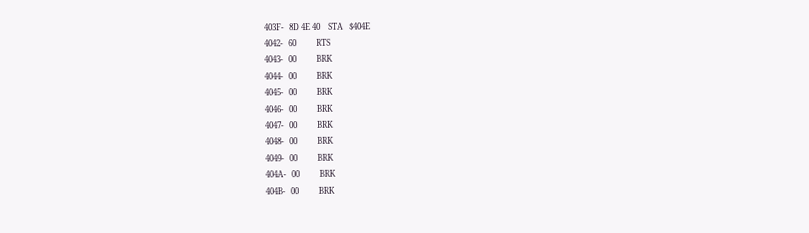403F-   8D 4E 40    STA   $404E
4042-   60          RTS
4043-   00          BRK
4044-   00          BRK
4045-   00          BRK
4046-   00          BRK
4047-   00          BRK
4048-   00          BRK
4049-   00          BRK
404A-   00          BRK
404B-   00          BRK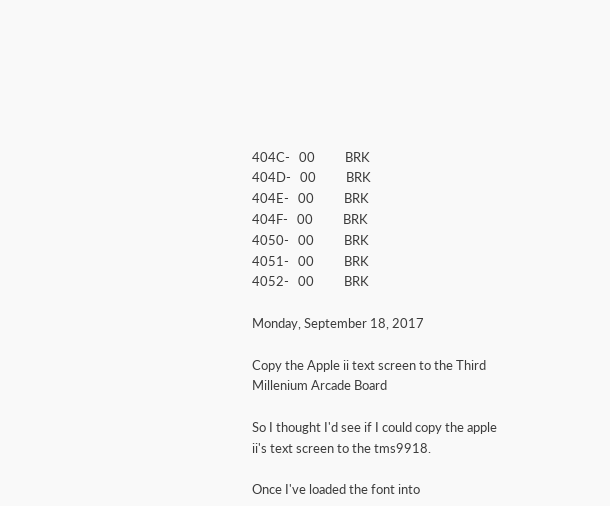404C-   00          BRK
404D-   00          BRK
404E-   00          BRK
404F-   00          BRK
4050-   00          BRK
4051-   00          BRK
4052-   00          BRK

Monday, September 18, 2017

Copy the Apple ii text screen to the Third Millenium Arcade Board

So I thought I'd see if I could copy the apple ii's text screen to the tms9918.

Once I've loaded the font into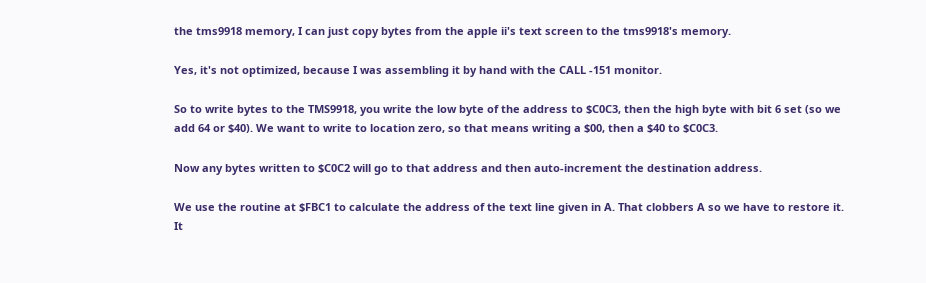the tms9918 memory, I can just copy bytes from the apple ii's text screen to the tms9918's memory.

Yes, it's not optimized, because I was assembling it by hand with the CALL -151 monitor.

So to write bytes to the TMS9918, you write the low byte of the address to $C0C3, then the high byte with bit 6 set (so we add 64 or $40). We want to write to location zero, so that means writing a $00, then a $40 to $C0C3.

Now any bytes written to $C0C2 will go to that address and then auto-increment the destination address.

We use the routine at $FBC1 to calculate the address of the text line given in A. That clobbers A so we have to restore it. It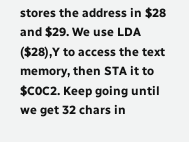stores the address in $28 and $29. We use LDA ($28),Y to access the text memory, then STA it to $C0C2. Keep going until we get 32 chars in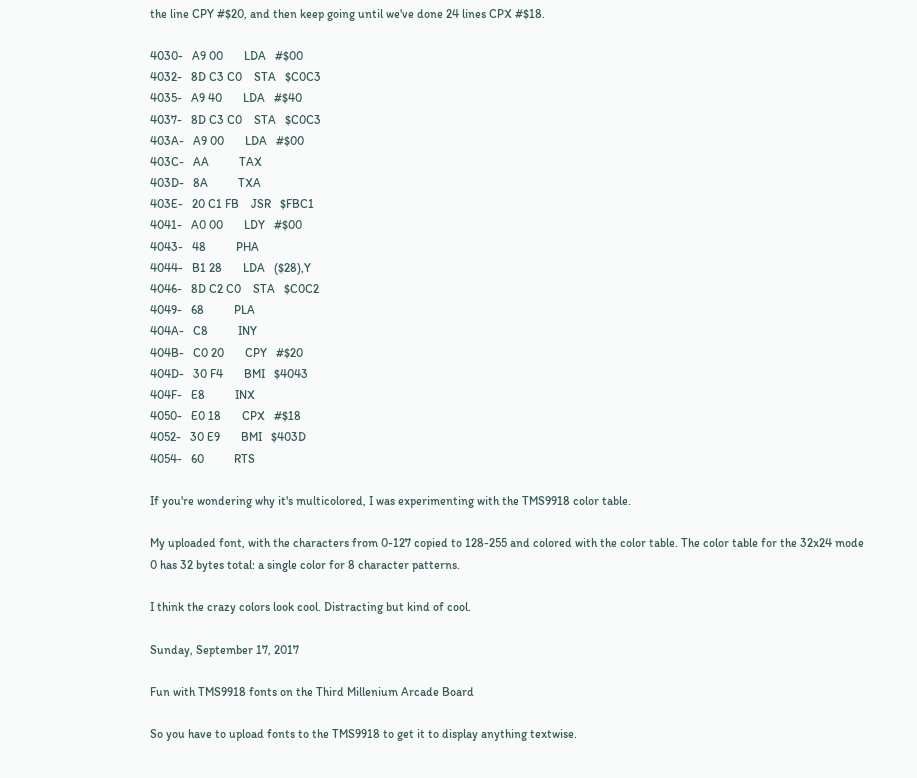the line CPY #$20, and then keep going until we've done 24 lines CPX #$18.

4030-   A9 00       LDA   #$00
4032-   8D C3 C0    STA   $C0C3
4035-   A9 40       LDA   #$40
4037-   8D C3 C0    STA   $C0C3
403A-   A9 00       LDA   #$00
403C-   AA          TAX
403D-   8A          TXA
403E-   20 C1 FB    JSR   $FBC1
4041-   A0 00       LDY   #$00
4043-   48          PHA
4044-   B1 28       LDA   ($28),Y
4046-   8D C2 C0    STA   $C0C2
4049-   68          PLA
404A-   C8          INY
404B-   C0 20       CPY   #$20
404D-   30 F4       BMI   $4043
404F-   E8          INX
4050-   E0 18       CPX   #$18
4052-   30 E9       BMI   $403D
4054-   60          RTS

If you're wondering why it's multicolored, I was experimenting with the TMS9918 color table.

My uploaded font, with the characters from 0-127 copied to 128-255 and colored with the color table. The color table for the 32x24 mode 0 has 32 bytes total: a single color for 8 character patterns.

I think the crazy colors look cool. Distracting but kind of cool.

Sunday, September 17, 2017

Fun with TMS9918 fonts on the Third Millenium Arcade Board

So you have to upload fonts to the TMS9918 to get it to display anything textwise.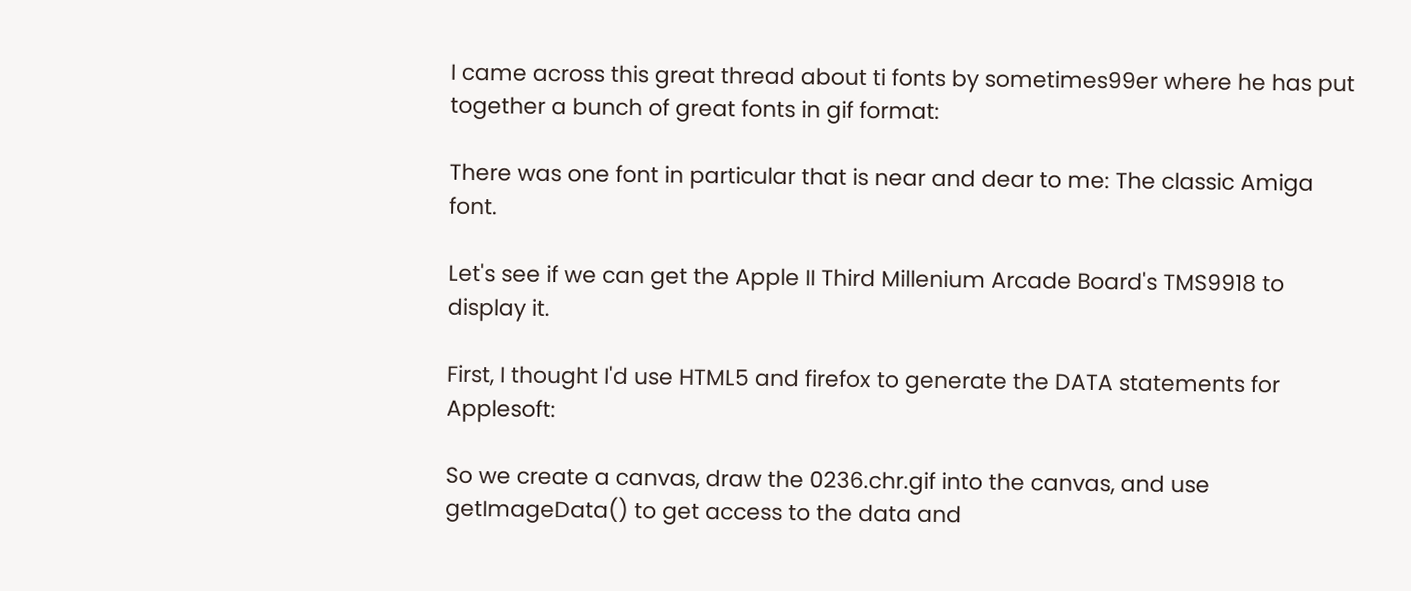I came across this great thread about ti fonts by sometimes99er where he has put together a bunch of great fonts in gif format:

There was one font in particular that is near and dear to me: The classic Amiga font.

Let's see if we can get the Apple II Third Millenium Arcade Board's TMS9918 to display it.

First, I thought I'd use HTML5 and firefox to generate the DATA statements for Applesoft:

So we create a canvas, draw the 0236.chr.gif into the canvas, and use getImageData() to get access to the data and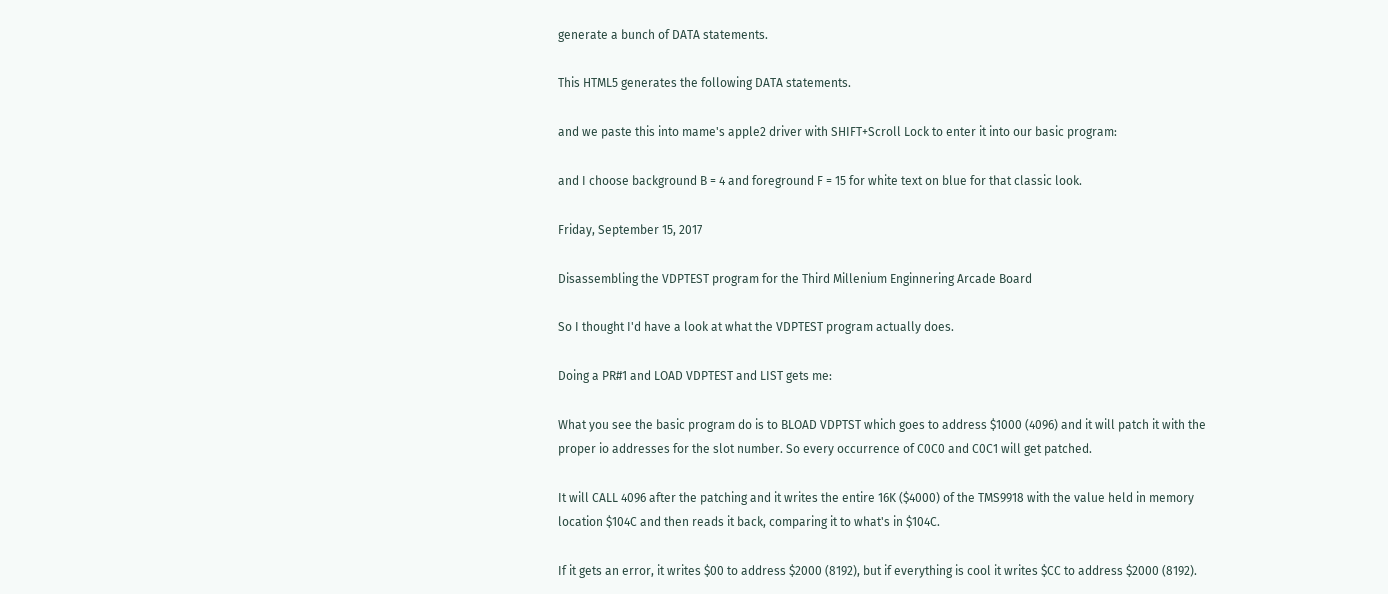generate a bunch of DATA statements.

This HTML5 generates the following DATA statements.

and we paste this into mame's apple2 driver with SHIFT+Scroll Lock to enter it into our basic program:

and I choose background B = 4 and foreground F = 15 for white text on blue for that classic look.

Friday, September 15, 2017

Disassembling the VDPTEST program for the Third Millenium Enginnering Arcade Board

So I thought I'd have a look at what the VDPTEST program actually does.

Doing a PR#1 and LOAD VDPTEST and LIST gets me:

What you see the basic program do is to BLOAD VDPTST which goes to address $1000 (4096) and it will patch it with the proper io addresses for the slot number. So every occurrence of C0C0 and C0C1 will get patched.

It will CALL 4096 after the patching and it writes the entire 16K ($4000) of the TMS9918 with the value held in memory location $104C and then reads it back, comparing it to what's in $104C.

If it gets an error, it writes $00 to address $2000 (8192), but if everything is cool it writes $CC to address $2000 (8192).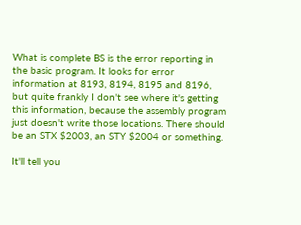What is complete BS is the error reporting in the basic program. It looks for error information at 8193, 8194, 8195 and 8196, but quite frankly I don't see where it's getting this information, because the assembly program just doesn't write those locations. There should be an STX $2003, an STY $2004 or something.

It'll tell you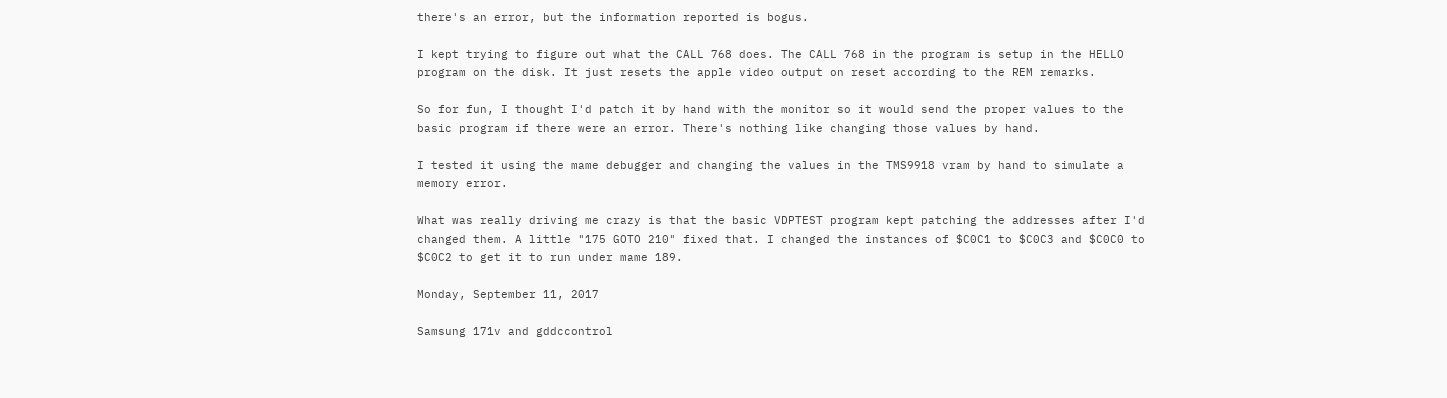there's an error, but the information reported is bogus.

I kept trying to figure out what the CALL 768 does. The CALL 768 in the program is setup in the HELLO program on the disk. It just resets the apple video output on reset according to the REM remarks.

So for fun, I thought I'd patch it by hand with the monitor so it would send the proper values to the basic program if there were an error. There's nothing like changing those values by hand.

I tested it using the mame debugger and changing the values in the TMS9918 vram by hand to simulate a memory error.

What was really driving me crazy is that the basic VDPTEST program kept patching the addresses after I'd changed them. A little "175 GOTO 210" fixed that. I changed the instances of $C0C1 to $C0C3 and $C0C0 to $C0C2 to get it to run under mame 189.

Monday, September 11, 2017

Samsung 171v and gddccontrol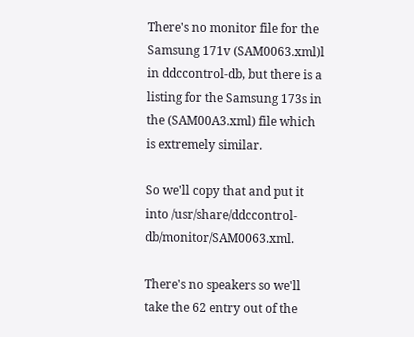There's no monitor file for the Samsung 171v (SAM0063.xml)l in ddccontrol-db, but there is a listing for the Samsung 173s in the (SAM00A3.xml) file which is extremely similar.

So we'll copy that and put it into /usr/share/ddccontrol-db/monitor/SAM0063.xml.

There's no speakers so we'll take the 62 entry out of the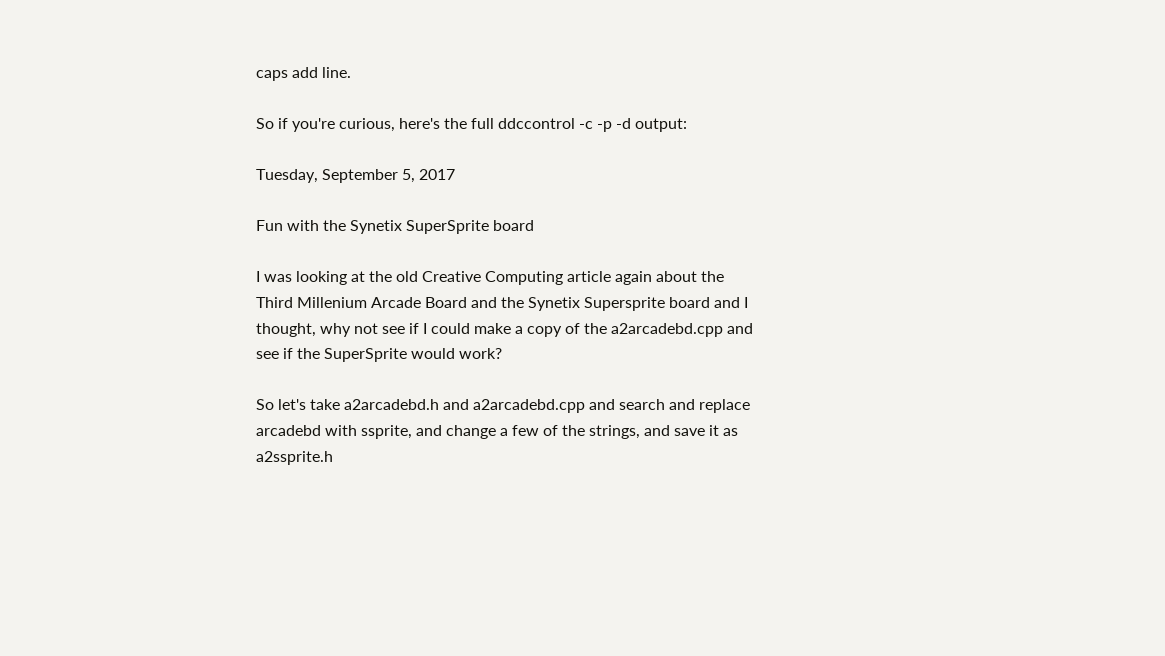caps add line.

So if you're curious, here's the full ddccontrol -c -p -d output:

Tuesday, September 5, 2017

Fun with the Synetix SuperSprite board

I was looking at the old Creative Computing article again about the Third Millenium Arcade Board and the Synetix Supersprite board and I thought, why not see if I could make a copy of the a2arcadebd.cpp and see if the SuperSprite would work?

So let's take a2arcadebd.h and a2arcadebd.cpp and search and replace arcadebd with ssprite, and change a few of the strings, and save it as a2ssprite.h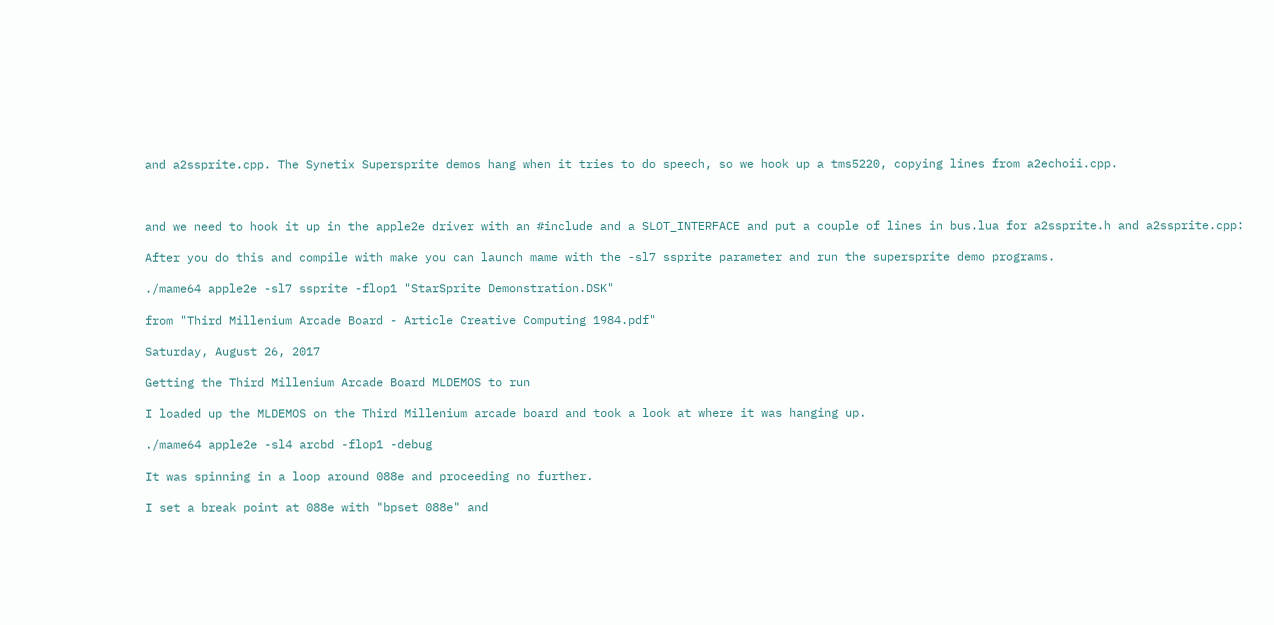and a2ssprite.cpp. The Synetix Supersprite demos hang when it tries to do speech, so we hook up a tms5220, copying lines from a2echoii.cpp.



and we need to hook it up in the apple2e driver with an #include and a SLOT_INTERFACE and put a couple of lines in bus.lua for a2ssprite.h and a2ssprite.cpp:

After you do this and compile with make you can launch mame with the -sl7 ssprite parameter and run the supersprite demo programs.

./mame64 apple2e -sl7 ssprite -flop1 "StarSprite Demonstration.DSK"

from "Third Millenium Arcade Board - Article Creative Computing 1984.pdf"

Saturday, August 26, 2017

Getting the Third Millenium Arcade Board MLDEMOS to run

I loaded up the MLDEMOS on the Third Millenium arcade board and took a look at where it was hanging up.

./mame64 apple2e -sl4 arcbd -flop1 -debug

It was spinning in a loop around 088e and proceeding no further.

I set a break point at 088e with "bpset 088e" and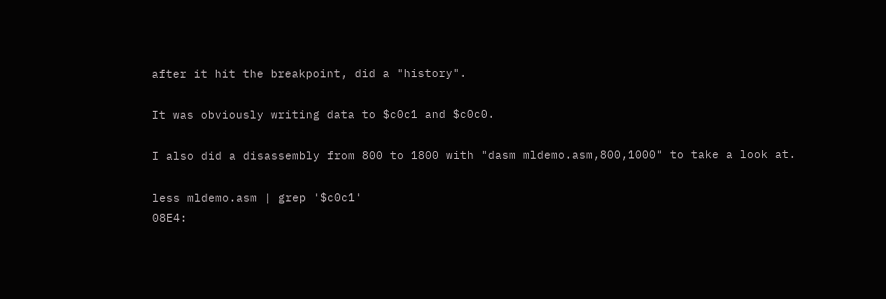after it hit the breakpoint, did a "history".

It was obviously writing data to $c0c1 and $c0c0.

I also did a disassembly from 800 to 1800 with "dasm mldemo.asm,800,1000" to take a look at.

less mldemo.asm | grep '$c0c1'
08E4: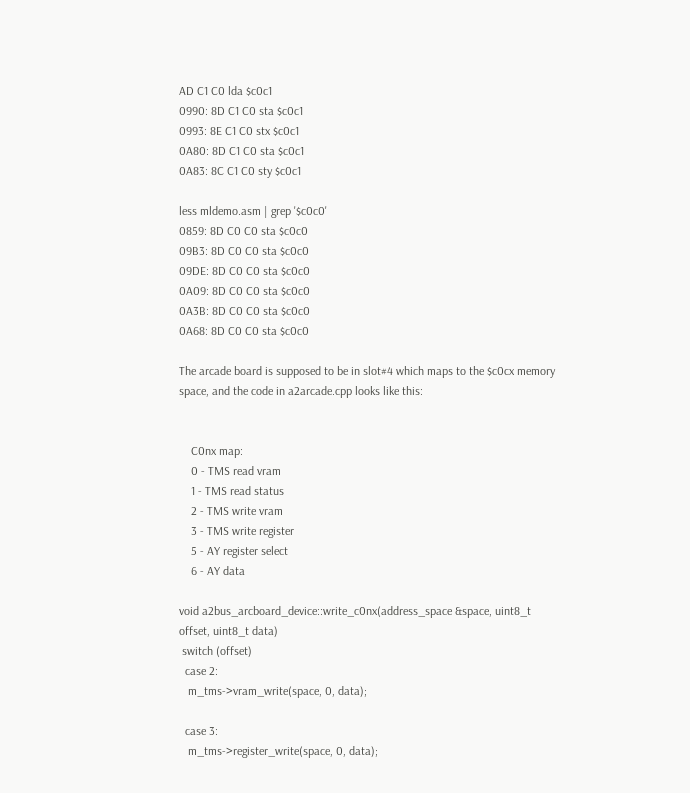AD C1 C0 lda $c0c1
0990: 8D C1 C0 sta $c0c1
0993: 8E C1 C0 stx $c0c1
0A80: 8D C1 C0 sta $c0c1
0A83: 8C C1 C0 sty $c0c1

less mldemo.asm | grep '$c0c0'
0859: 8D C0 C0 sta $c0c0
09B3: 8D C0 C0 sta $c0c0
09DE: 8D C0 C0 sta $c0c0
0A09: 8D C0 C0 sta $c0c0
0A3B: 8D C0 C0 sta $c0c0
0A68: 8D C0 C0 sta $c0c0

The arcade board is supposed to be in slot#4 which maps to the $c0cx memory space, and the code in a2arcade.cpp looks like this:


    C0nx map:
    0 - TMS read vram
    1 - TMS read status
    2 - TMS write vram
    3 - TMS write register
    5 - AY register select
    6 - AY data

void a2bus_arcboard_device::write_c0nx(address_space &space, uint8_t offset, uint8_t data)
 switch (offset)
  case 2:
   m_tms->vram_write(space, 0, data);

  case 3:
   m_tms->register_write(space, 0, data);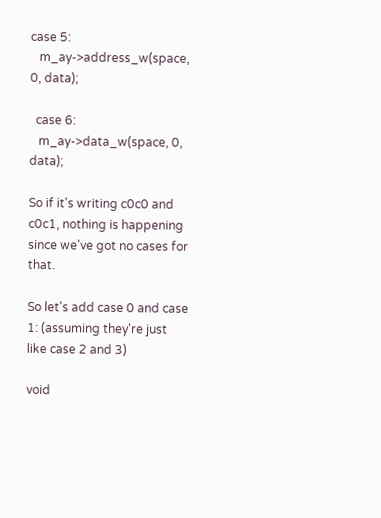case 5:
   m_ay->address_w(space, 0, data);

  case 6:
   m_ay->data_w(space, 0, data);

So if it's writing c0c0 and c0c1, nothing is happening since we've got no cases for that.

So let's add case 0 and case 1: (assuming they're just like case 2 and 3)

void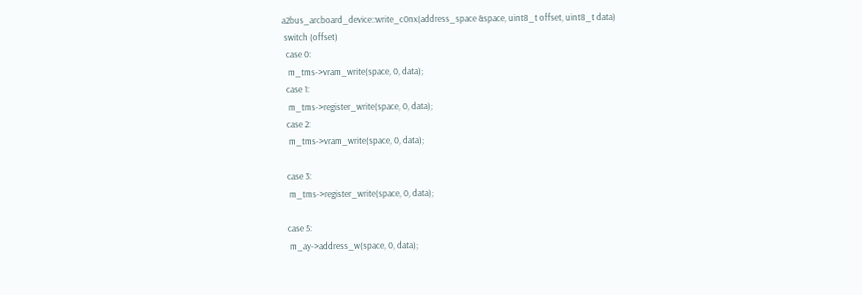a2bus_arcboard_device::write_c0nx(address_space &space, uint8_t offset, uint8_t data)
 switch (offset)
  case 0:
   m_tms->vram_write(space, 0, data);
  case 1:
   m_tms->register_write(space, 0, data);
  case 2:
   m_tms->vram_write(space, 0, data);

  case 3:
   m_tms->register_write(space, 0, data);

  case 5:
   m_ay->address_w(space, 0, data);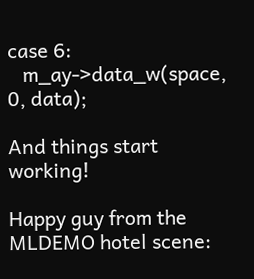case 6:
   m_ay->data_w(space, 0, data);

And things start working!

Happy guy from the MLDEMO hotel scene: